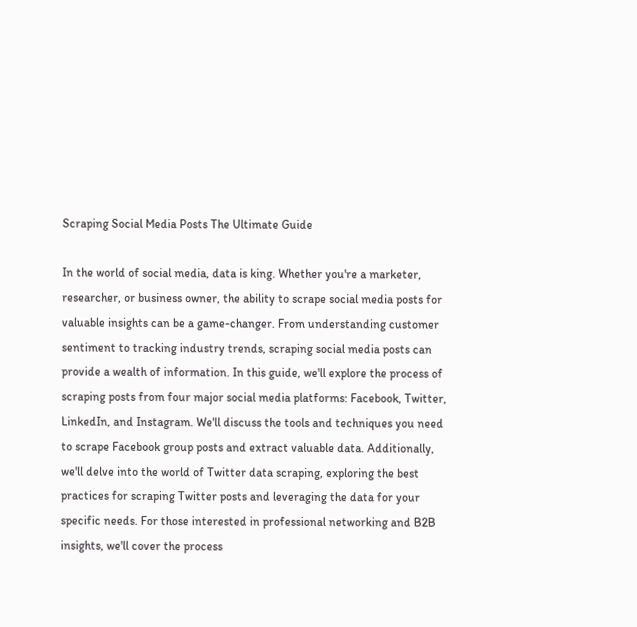Scraping Social Media Posts The Ultimate Guide

In the world of social media, data is king. Whether you're a marketer, researcher, or business owner, the ability to scrape social media posts for valuable insights can be a game-changer. From understanding customer sentiment to tracking industry trends, scraping social media posts can provide a wealth of information. In this guide, we'll explore the process of scraping posts from four major social media platforms: Facebook, Twitter, LinkedIn, and Instagram. We'll discuss the tools and techniques you need to scrape Facebook group posts and extract valuable data. Additionally, we'll delve into the world of Twitter data scraping, exploring the best practices for scraping Twitter posts and leveraging the data for your specific needs. For those interested in professional networking and B2B insights, we'll cover the process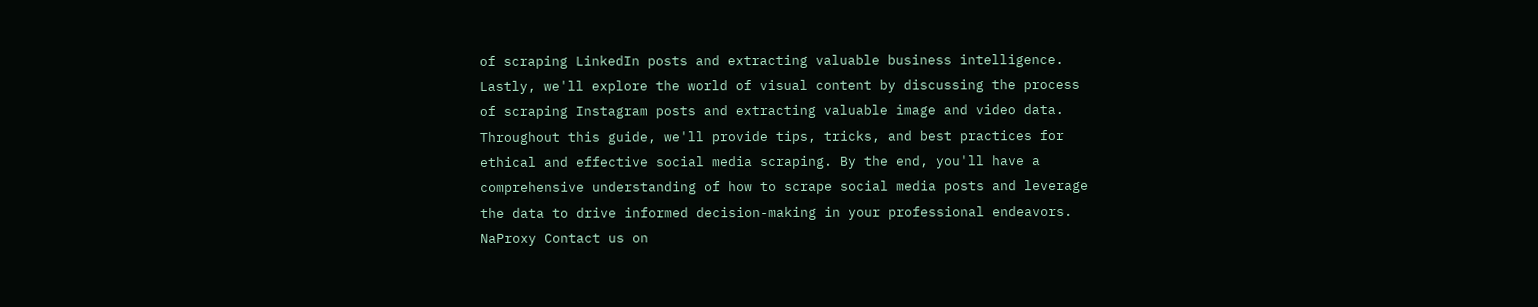of scraping LinkedIn posts and extracting valuable business intelligence. Lastly, we'll explore the world of visual content by discussing the process of scraping Instagram posts and extracting valuable image and video data. Throughout this guide, we'll provide tips, tricks, and best practices for ethical and effective social media scraping. By the end, you'll have a comprehensive understanding of how to scrape social media posts and leverage the data to drive informed decision-making in your professional endeavors.
NaProxy Contact us on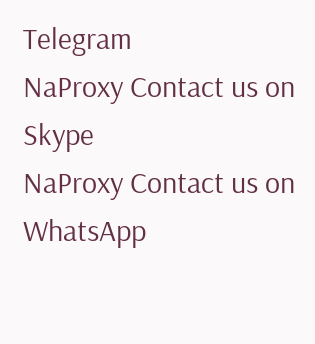Telegram
NaProxy Contact us on Skype
NaProxy Contact us on WhatsApp